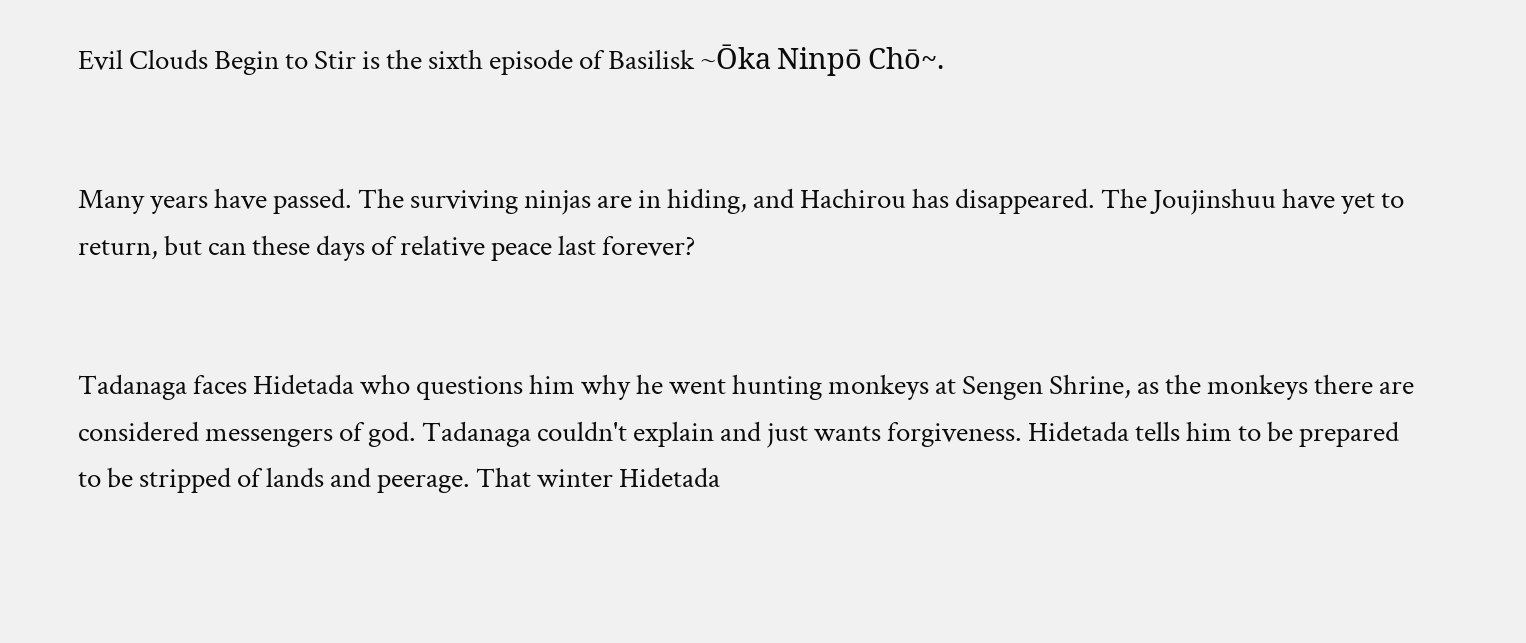Evil Clouds Begin to Stir is the sixth episode of Basilisk ~Ōka Ninpō Chō~.


Many years have passed. The surviving ninjas are in hiding, and Hachirou has disappeared. The Joujinshuu have yet to return, but can these days of relative peace last forever?


Tadanaga faces Hidetada who questions him why he went hunting monkeys at Sengen Shrine, as the monkeys there are considered messengers of god. Tadanaga couldn't explain and just wants forgiveness. Hidetada tells him to be prepared to be stripped of lands and peerage. That winter Hidetada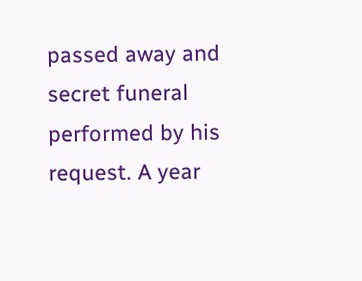passed away and secret funeral performed by his request. A year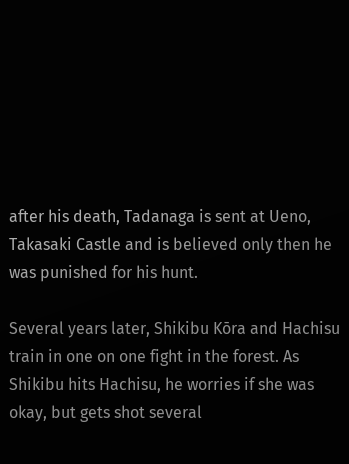after his death, Tadanaga is sent at Ueno, Takasaki Castle and is believed only then he was punished for his hunt.

Several years later, Shikibu Kōra and Hachisu train in one on one fight in the forest. As Shikibu hits Hachisu, he worries if she was okay, but gets shot several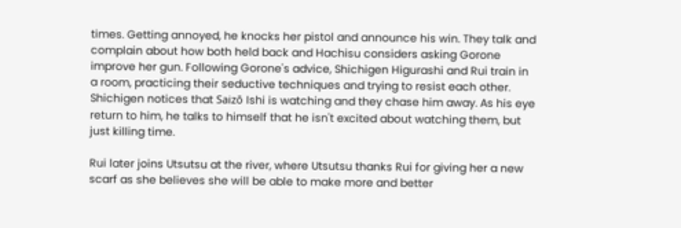times. Getting annoyed, he knocks her pistol and announce his win. They talk and complain about how both held back and Hachisu considers asking Gorone improve her gun. Following Gorone's advice, Shichigen Higurashi and Rui train in a room, practicing their seductive techniques and trying to resist each other. Shichigen notices that Saizō Ishi is watching and they chase him away. As his eye return to him, he talks to himself that he isn't excited about watching them, but just killing time.

Rui later joins Utsutsu at the river, where Utsutsu thanks Rui for giving her a new scarf as she believes she will be able to make more and better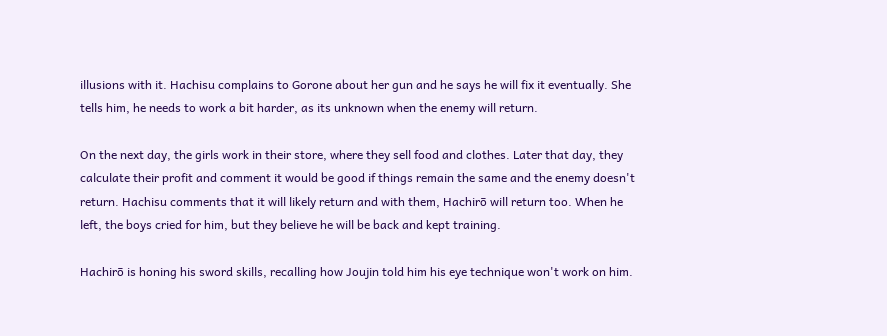illusions with it. Hachisu complains to Gorone about her gun and he says he will fix it eventually. She tells him, he needs to work a bit harder, as its unknown when the enemy will return.

On the next day, the girls work in their store, where they sell food and clothes. Later that day, they calculate their profit and comment it would be good if things remain the same and the enemy doesn't return. Hachisu comments that it will likely return and with them, Hachirō will return too. When he left, the boys cried for him, but they believe he will be back and kept training.

Hachirō is honing his sword skills, recalling how Joujin told him his eye technique won't work on him.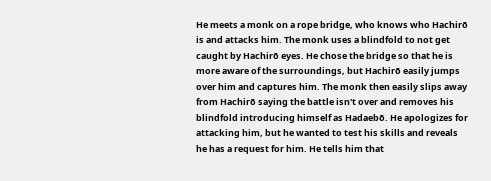He meets a monk on a rope bridge, who knows who Hachirō is and attacks him. The monk uses a blindfold to not get caught by Hachirō eyes. He chose the bridge so that he is more aware of the surroundings, but Hachirō easily jumps over him and captures him. The monk then easily slips away from Hachirō saying the battle isn't over and removes his blindfold introducing himself as Hadaebō. He apologizes for attacking him, but he wanted to test his skills and reveals he has a request for him. He tells him that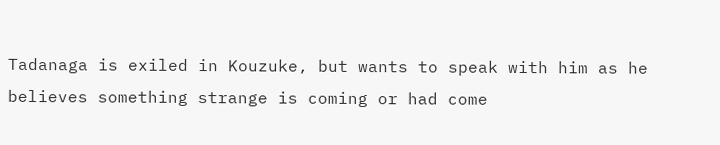Tadanaga is exiled in Kouzuke, but wants to speak with him as he believes something strange is coming or had come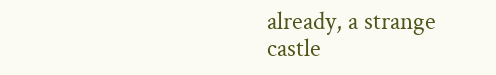already, a strange castle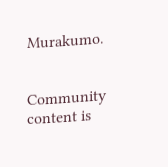Murakumo.


Community content is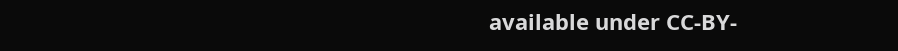available under CC-BY-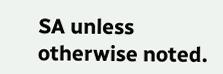SA unless otherwise noted.